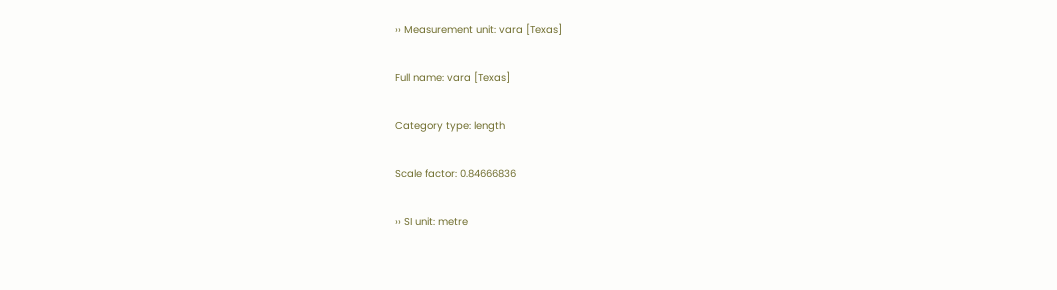›› Measurement unit: vara [Texas]

Full name: vara [Texas]

Category type: length

Scale factor: 0.84666836

›› SI unit: metre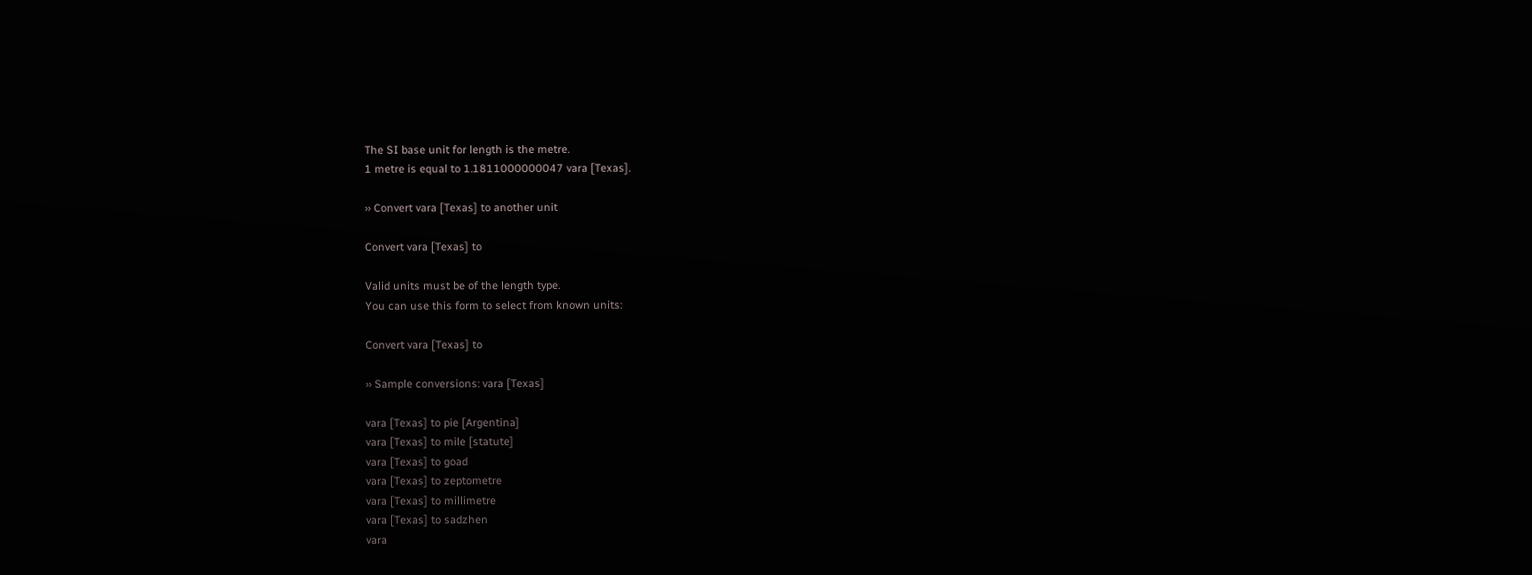The SI base unit for length is the metre.
1 metre is equal to 1.1811000000047 vara [Texas].

›› Convert vara [Texas] to another unit

Convert vara [Texas] to

Valid units must be of the length type.
You can use this form to select from known units:

Convert vara [Texas] to

›› Sample conversions: vara [Texas]

vara [Texas] to pie [Argentina]
vara [Texas] to mile [statute]
vara [Texas] to goad
vara [Texas] to zeptometre
vara [Texas] to millimetre
vara [Texas] to sadzhen
vara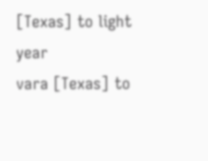[Texas] to light year
vara [Texas] to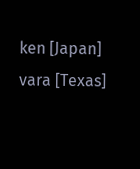ken [Japan]
vara [Texas]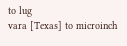to lug
vara [Texas] to microinch